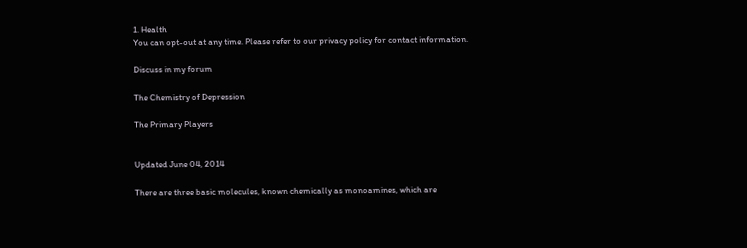1. Health
You can opt-out at any time. Please refer to our privacy policy for contact information.

Discuss in my forum

The Chemistry of Depression

The Primary Players


Updated June 04, 2014

There are three basic molecules, known chemically as monoamines, which are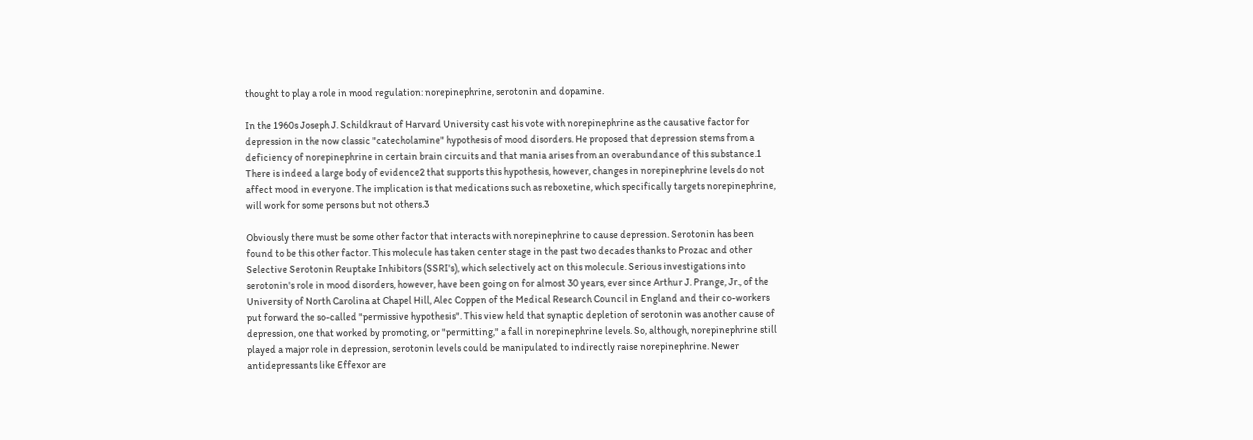thought to play a role in mood regulation: norepinephrine, serotonin and dopamine.

In the 1960s Joseph J. Schildkraut of Harvard University cast his vote with norepinephrine as the causative factor for depression in the now classic "catecholamine" hypothesis of mood disorders. He proposed that depression stems from a deficiency of norepinephrine in certain brain circuits and that mania arises from an overabundance of this substance.1 There is indeed a large body of evidence2 that supports this hypothesis, however, changes in norepinephrine levels do not affect mood in everyone. The implication is that medications such as reboxetine, which specifically targets norepinephrine, will work for some persons but not others.3

Obviously there must be some other factor that interacts with norepinephrine to cause depression. Serotonin has been found to be this other factor. This molecule has taken center stage in the past two decades thanks to Prozac and other Selective Serotonin Reuptake Inhibitors (SSRI's), which selectively act on this molecule. Serious investigations into serotonin's role in mood disorders, however, have been going on for almost 30 years, ever since Arthur J. Prange, Jr., of the University of North Carolina at Chapel Hill, Alec Coppen of the Medical Research Council in England and their co-workers put forward the so-called "permissive hypothesis". This view held that synaptic depletion of serotonin was another cause of depression, one that worked by promoting, or "permitting," a fall in norepinephrine levels. So, although, norepinephrine still played a major role in depression, serotonin levels could be manipulated to indirectly raise norepinephrine. Newer antidepressants like Effexor are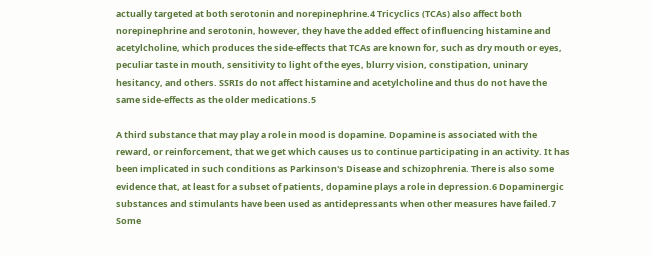actually targeted at both serotonin and norepinephrine.4 Tricyclics (TCAs) also affect both norepinephrine and serotonin, however, they have the added effect of influencing histamine and acetylcholine, which produces the side-effects that TCAs are known for, such as dry mouth or eyes, peculiar taste in mouth, sensitivity to light of the eyes, blurry vision, constipation, uninary hesitancy, and others. SSRIs do not affect histamine and acetylcholine and thus do not have the same side-effects as the older medications.5

A third substance that may play a role in mood is dopamine. Dopamine is associated with the reward, or reinforcement, that we get which causes us to continue participating in an activity. It has been implicated in such conditions as Parkinson's Disease and schizophrenia. There is also some evidence that, at least for a subset of patients, dopamine plays a role in depression.6 Dopaminergic substances and stimulants have been used as antidepressants when other measures have failed.7 Some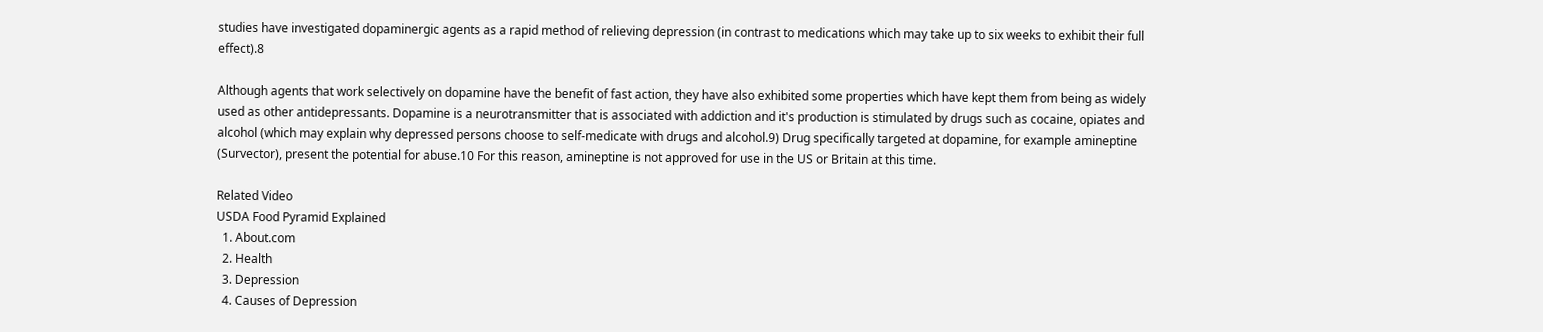studies have investigated dopaminergic agents as a rapid method of relieving depression (in contrast to medications which may take up to six weeks to exhibit their full effect).8

Although agents that work selectively on dopamine have the benefit of fast action, they have also exhibited some properties which have kept them from being as widely used as other antidepressants. Dopamine is a neurotransmitter that is associated with addiction and it's production is stimulated by drugs such as cocaine, opiates and alcohol (which may explain why depressed persons choose to self-medicate with drugs and alcohol.9) Drug specifically targeted at dopamine, for example amineptine (Survector), present the potential for abuse.10 For this reason, amineptine is not approved for use in the US or Britain at this time.

Related Video
USDA Food Pyramid Explained
  1. About.com
  2. Health
  3. Depression
  4. Causes of Depression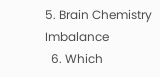5. Brain Chemistry Imbalance
  6. Which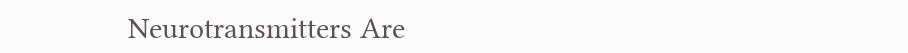Neurotransmitters Are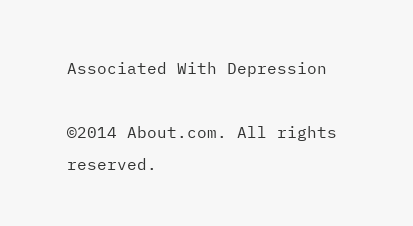Associated With Depression

©2014 About.com. All rights reserved.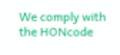We comply with the HONcode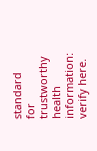standard
for trustworthy health
information: verify here.